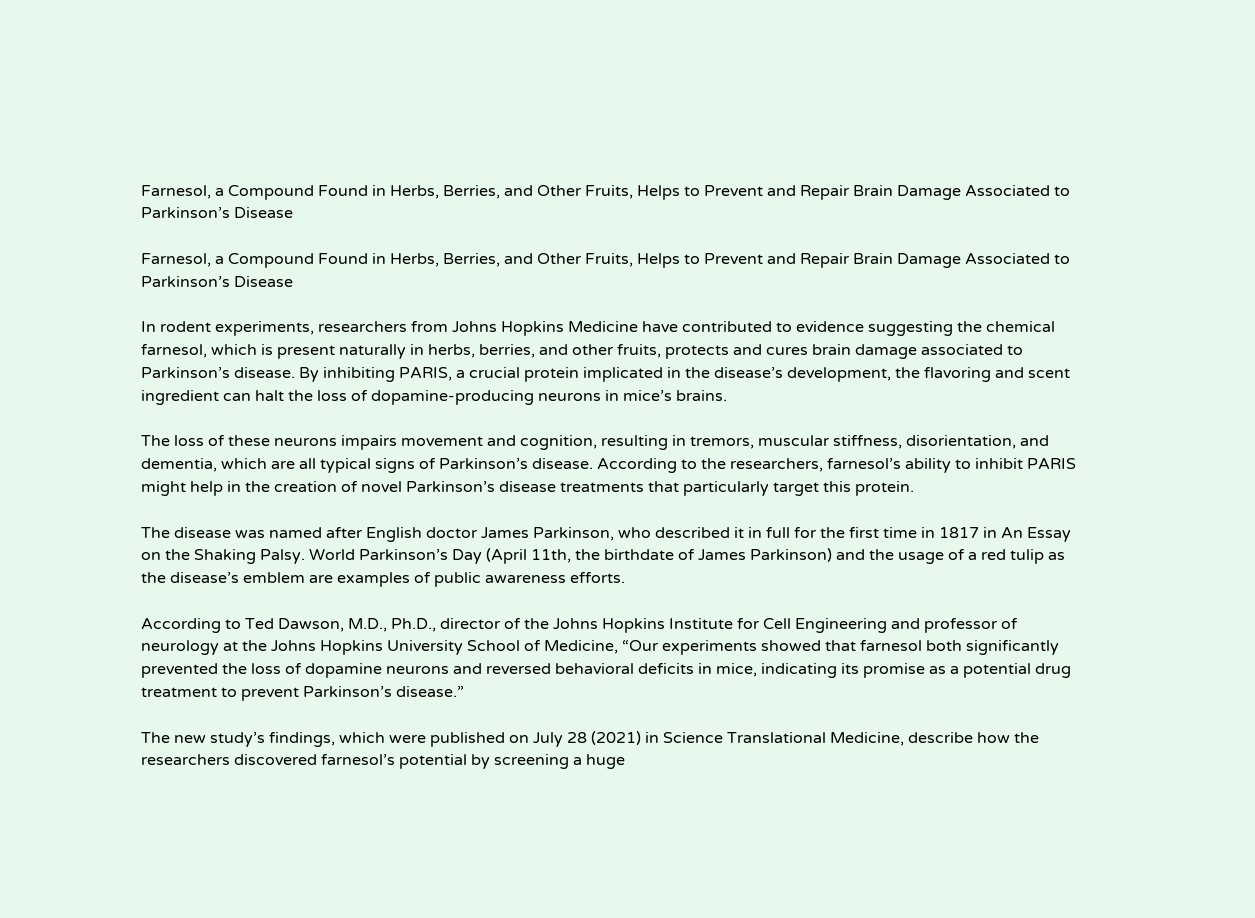Farnesol, a Compound Found in Herbs, Berries, and Other Fruits, Helps to Prevent and Repair Brain Damage Associated to Parkinson’s Disease

Farnesol, a Compound Found in Herbs, Berries, and Other Fruits, Helps to Prevent and Repair Brain Damage Associated to Parkinson’s Disease

In rodent experiments, researchers from Johns Hopkins Medicine have contributed to evidence suggesting the chemical farnesol, which is present naturally in herbs, berries, and other fruits, protects and cures brain damage associated to Parkinson’s disease. By inhibiting PARIS, a crucial protein implicated in the disease’s development, the flavoring and scent ingredient can halt the loss of dopamine-producing neurons in mice’s brains.

The loss of these neurons impairs movement and cognition, resulting in tremors, muscular stiffness, disorientation, and dementia, which are all typical signs of Parkinson’s disease. According to the researchers, farnesol’s ability to inhibit PARIS might help in the creation of novel Parkinson’s disease treatments that particularly target this protein.

The disease was named after English doctor James Parkinson, who described it in full for the first time in 1817 in An Essay on the Shaking Palsy. World Parkinson’s Day (April 11th, the birthdate of James Parkinson) and the usage of a red tulip as the disease’s emblem are examples of public awareness efforts.

According to Ted Dawson, M.D., Ph.D., director of the Johns Hopkins Institute for Cell Engineering and professor of neurology at the Johns Hopkins University School of Medicine, “Our experiments showed that farnesol both significantly prevented the loss of dopamine neurons and reversed behavioral deficits in mice, indicating its promise as a potential drug treatment to prevent Parkinson’s disease.”

The new study’s findings, which were published on July 28 (2021) in Science Translational Medicine, describe how the researchers discovered farnesol’s potential by screening a huge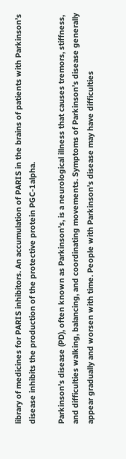library of medicines for PARIS inhibitors. An accumulation of PARIS in the brains of patients with Parkinson’s disease inhibits the production of the protective protein PGC-1alpha.

Parkinson’s disease (PD), often known as Parkinson’s, is a neurological illness that causes tremors, stiffness, and difficulties walking, balancing, and coordinating movements. Symptoms of Parkinson’s disease generally appear gradually and worsen with time. People with Parkinson’s disease may have difficulties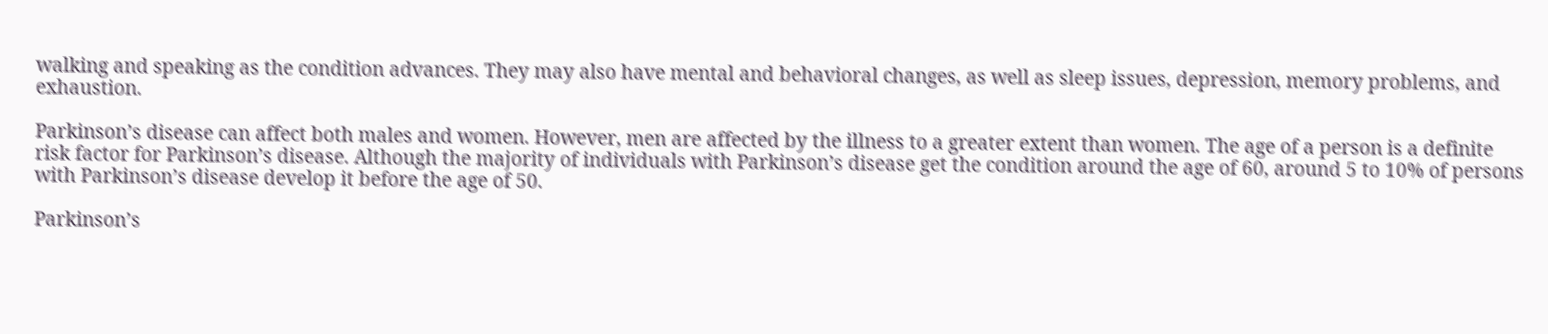walking and speaking as the condition advances. They may also have mental and behavioral changes, as well as sleep issues, depression, memory problems, and exhaustion.

Parkinson’s disease can affect both males and women. However, men are affected by the illness to a greater extent than women. The age of a person is a definite risk factor for Parkinson’s disease. Although the majority of individuals with Parkinson’s disease get the condition around the age of 60, around 5 to 10% of persons with Parkinson’s disease develop it before the age of 50.

Parkinson’s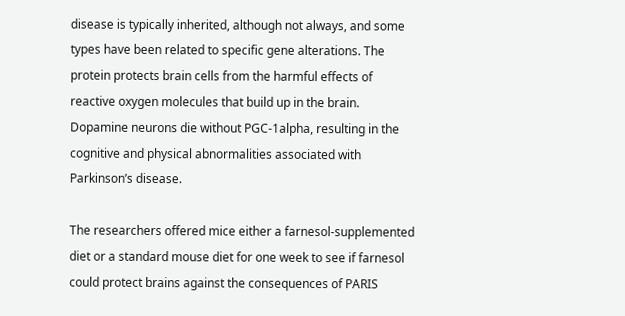disease is typically inherited, although not always, and some types have been related to specific gene alterations. The protein protects brain cells from the harmful effects of reactive oxygen molecules that build up in the brain. Dopamine neurons die without PGC-1alpha, resulting in the cognitive and physical abnormalities associated with Parkinson’s disease.

The researchers offered mice either a farnesol-supplemented diet or a standard mouse diet for one week to see if farnesol could protect brains against the consequences of PARIS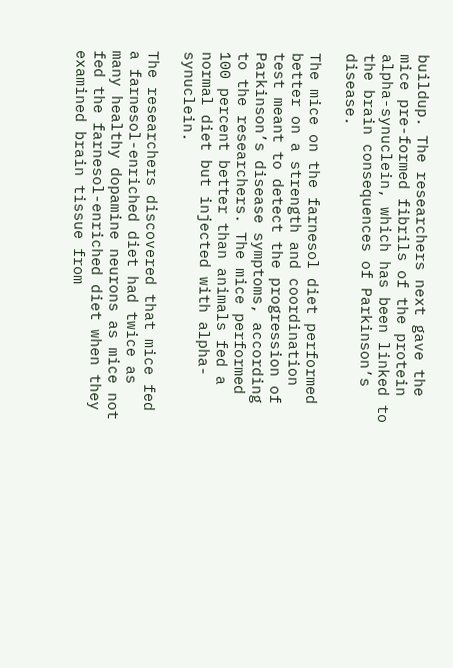buildup. The researchers next gave the mice pre-formed fibrils of the protein alpha-synuclein, which has been linked to the brain consequences of Parkinson’s disease.

The mice on the farnesol diet performed better on a strength and coordination test meant to detect the progression of Parkinson’s disease symptoms, according to the researchers. The mice performed 100 percent better than animals fed a normal diet but injected with alpha-synuclein.

The researchers discovered that mice fed a farnesol-enriched diet had twice as many healthy dopamine neurons as mice not fed the farnesol-enriched diet when they examined brain tissue from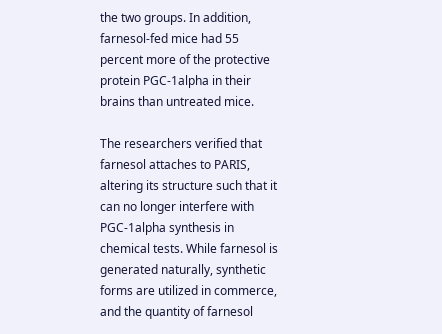the two groups. In addition, farnesol-fed mice had 55 percent more of the protective protein PGC-1alpha in their brains than untreated mice.

The researchers verified that farnesol attaches to PARIS, altering its structure such that it can no longer interfere with PGC-1alpha synthesis in chemical tests. While farnesol is generated naturally, synthetic forms are utilized in commerce, and the quantity of farnesol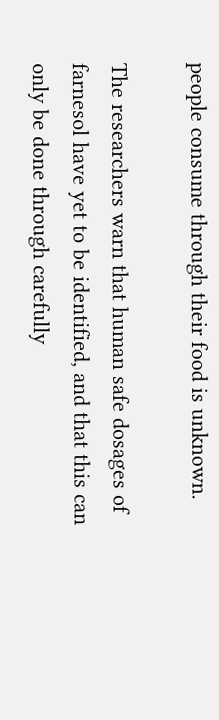people consume through their food is unknown.

The researchers warn that human safe dosages of farnesol have yet to be identified, and that this can only be done through carefully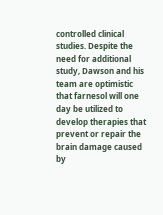controlled clinical studies. Despite the need for additional study, Dawson and his team are optimistic that farnesol will one day be utilized to develop therapies that prevent or repair the brain damage caused by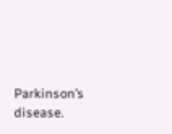Parkinson’s disease.